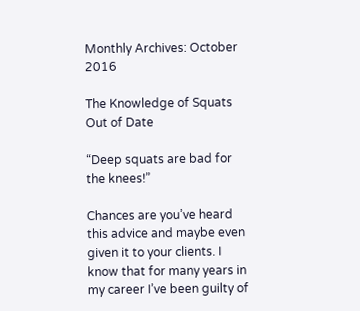Monthly Archives: October 2016

The Knowledge of Squats Out of Date

“Deep squats are bad for the knees!”

Chances are you’ve heard this advice and maybe even given it to your clients. I know that for many years in my career I’ve been guilty of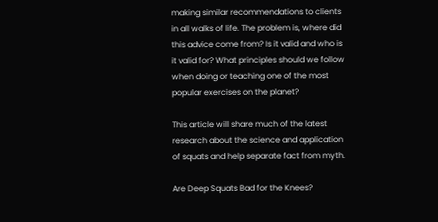making similar recommendations to clients in all walks of life. The problem is, where did this advice come from? Is it valid and who is it valid for? What principles should we follow when doing or teaching one of the most popular exercises on the planet?

This article will share much of the latest research about the science and application of squats and help separate fact from myth.

Are Deep Squats Bad for the Knees?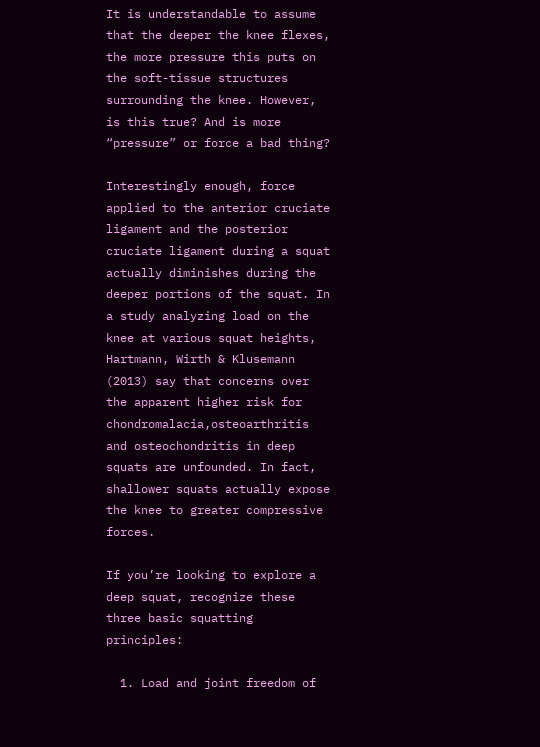It is understandable to assume that the deeper the knee flexes, the more pressure this puts on the soft-tissue structures surrounding the knee. However, is this true? And is more “pressure” or force a bad thing?

Interestingly enough, force applied to the anterior cruciate ligament and the posterior cruciate ligament during a squat actually diminishes during the deeper portions of the squat. In a study analyzing load on the knee at various squat heights, Hartmann, Wirth & Klusemann (2013) say that concerns over the apparent higher risk for chondromalacia,osteoarthritis and osteochondritis in deep squats are unfounded. In fact, shallower squats actually expose the knee to greater compressive forces.

If you’re looking to explore a deep squat, recognize these three basic squatting principles:

  1. Load and joint freedom of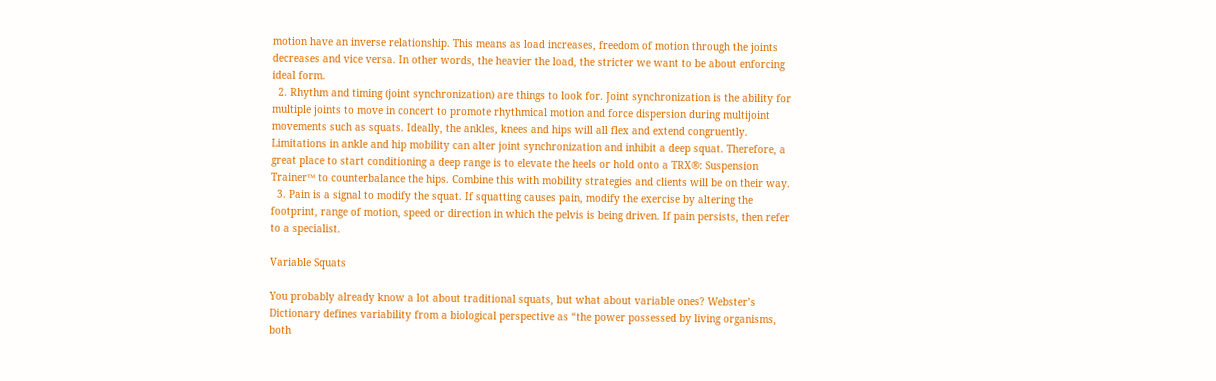motion have an inverse relationship. This means as load increases, freedom of motion through the joints decreases and vice versa. In other words, the heavier the load, the stricter we want to be about enforcing ideal form.
  2. Rhythm and timing (joint synchronization) are things to look for. Joint synchronization is the ability for multiple joints to move in concert to promote rhythmical motion and force dispersion during multijoint movements such as squats. Ideally, the ankles, knees and hips will all flex and extend congruently. Limitations in ankle and hip mobility can alter joint synchronization and inhibit a deep squat. Therefore, a great place to start conditioning a deep range is to elevate the heels or hold onto a TRX®: Suspension Trainer™ to counterbalance the hips. Combine this with mobility strategies and clients will be on their way.
  3. Pain is a signal to modify the squat. If squatting causes pain, modify the exercise by altering the footprint, range of motion, speed or direction in which the pelvis is being driven. If pain persists, then refer to a specialist.

Variable Squats

You probably already know a lot about traditional squats, but what about variable ones? Webster’s Dictionary defines variability from a biological perspective as “the power possessed by living organisms, both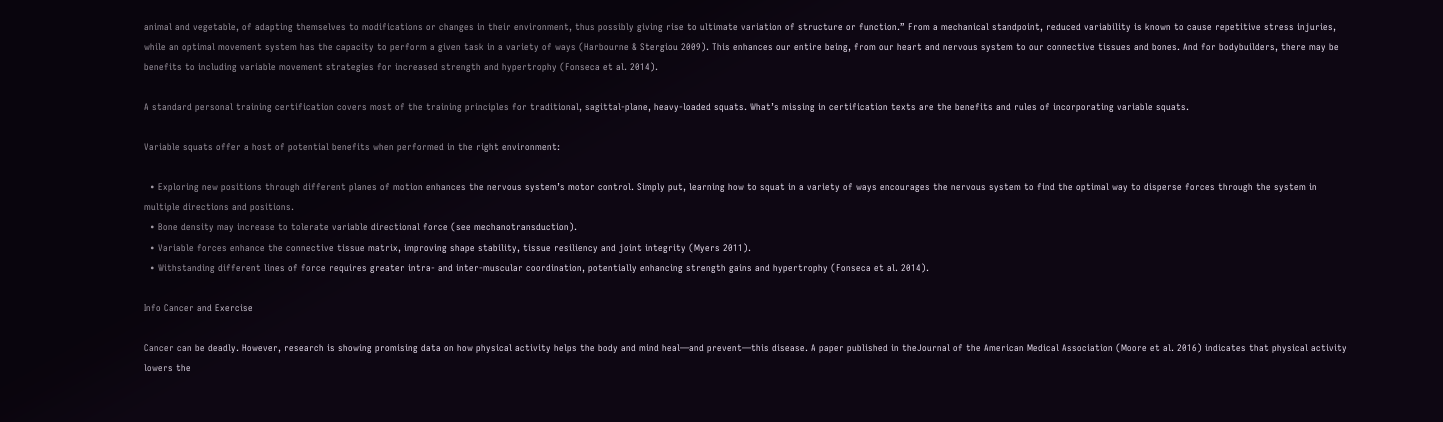animal and vegetable, of adapting themselves to modifications or changes in their environment, thus possibly giving rise to ultimate variation of structure or function.” From a mechanical standpoint, reduced variability is known to cause repetitive stress injuries, while an optimal movement system has the capacity to perform a given task in a variety of ways (Harbourne & Stergiou 2009). This enhances our entire being, from our heart and nervous system to our connective tissues and bones. And for bodybuilders, there may be benefits to including variable movement strategies for increased strength and hypertrophy (Fonseca et al. 2014).

A standard personal training certification covers most of the training principles for traditional, sagittal-plane, heavy-loaded squats. What’s missing in certification texts are the benefits and rules of incorporating variable squats.

Variable squats offer a host of potential benefits when performed in the right environment:

  • Exploring new positions through different planes of motion enhances the nervous system’s motor control. Simply put, learning how to squat in a variety of ways encourages the nervous system to find the optimal way to disperse forces through the system in multiple directions and positions.
  • Bone density may increase to tolerate variable directional force (see mechanotransduction).
  • Variable forces enhance the connective tissue matrix, improving shape stability, tissue resiliency and joint integrity (Myers 2011).
  • Withstanding different lines of force requires greater intra- and inter-muscular coordination, potentially enhancing strength gains and hypertrophy (Fonseca et al. 2014).

Info Cancer and Exercise

Cancer can be deadly. However, research is showing promising data on how physical activity helps the body and mind heal—and prevent—this disease. A paper published in theJournal of the American Medical Association (Moore et al. 2016) indicates that physical activity lowers the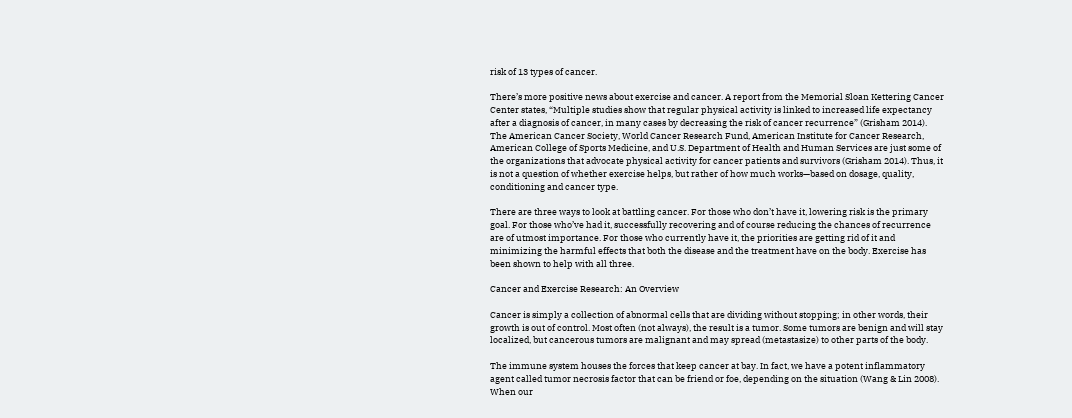risk of 13 types of cancer.

There’s more positive news about exercise and cancer. A report from the Memorial Sloan Kettering Cancer Center states, “Multiple studies show that regular physical activity is linked to increased life expectancy after a diagnosis of cancer, in many cases by decreasing the risk of cancer recurrence” (Grisham 2014). The American Cancer Society, World Cancer Research Fund, American Institute for Cancer Research, American College of Sports Medicine, and U.S. Department of Health and Human Services are just some of the organizations that advocate physical activity for cancer patients and survivors (Grisham 2014). Thus, it is not a question of whether exercise helps, but rather of how much works—based on dosage, quality, conditioning and cancer type.

There are three ways to look at battling cancer. For those who don’t have it, lowering risk is the primary goal. For those who’ve had it, successfully recovering and of course reducing the chances of recurrence are of utmost importance. For those who currently have it, the priorities are getting rid of it and minimizing the harmful effects that both the disease and the treatment have on the body. Exercise has been shown to help with all three.

Cancer and Exercise Research: An Overview

Cancer is simply a collection of abnormal cells that are dividing without stopping; in other words, their growth is out of control. Most often (not always), the result is a tumor. Some tumors are benign and will stay localized, but cancerous tumors are malignant and may spread (metastasize) to other parts of the body.

The immune system houses the forces that keep cancer at bay. In fact, we have a potent inflammatory agent called tumor necrosis factor that can be friend or foe, depending on the situation (Wang & Lin 2008). When our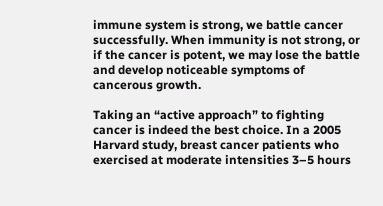immune system is strong, we battle cancer successfully. When immunity is not strong, or if the cancer is potent, we may lose the battle and develop noticeable symptoms of cancerous growth.

Taking an “active approach” to fighting cancer is indeed the best choice. In a 2005 Harvard study, breast cancer patients who exercised at moderate intensities 3–5 hours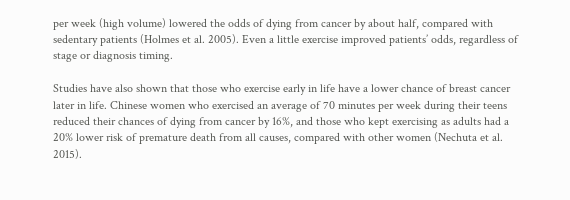per week (high volume) lowered the odds of dying from cancer by about half, compared with sedentary patients (Holmes et al. 2005). Even a little exercise improved patients’ odds, regardless of stage or diagnosis timing.

Studies have also shown that those who exercise early in life have a lower chance of breast cancer later in life. Chinese women who exercised an average of 70 minutes per week during their teens reduced their chances of dying from cancer by 16%, and those who kept exercising as adults had a 20% lower risk of premature death from all causes, compared with other women (Nechuta et al. 2015).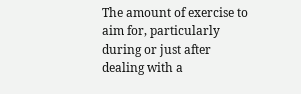The amount of exercise to aim for, particularly during or just after dealing with a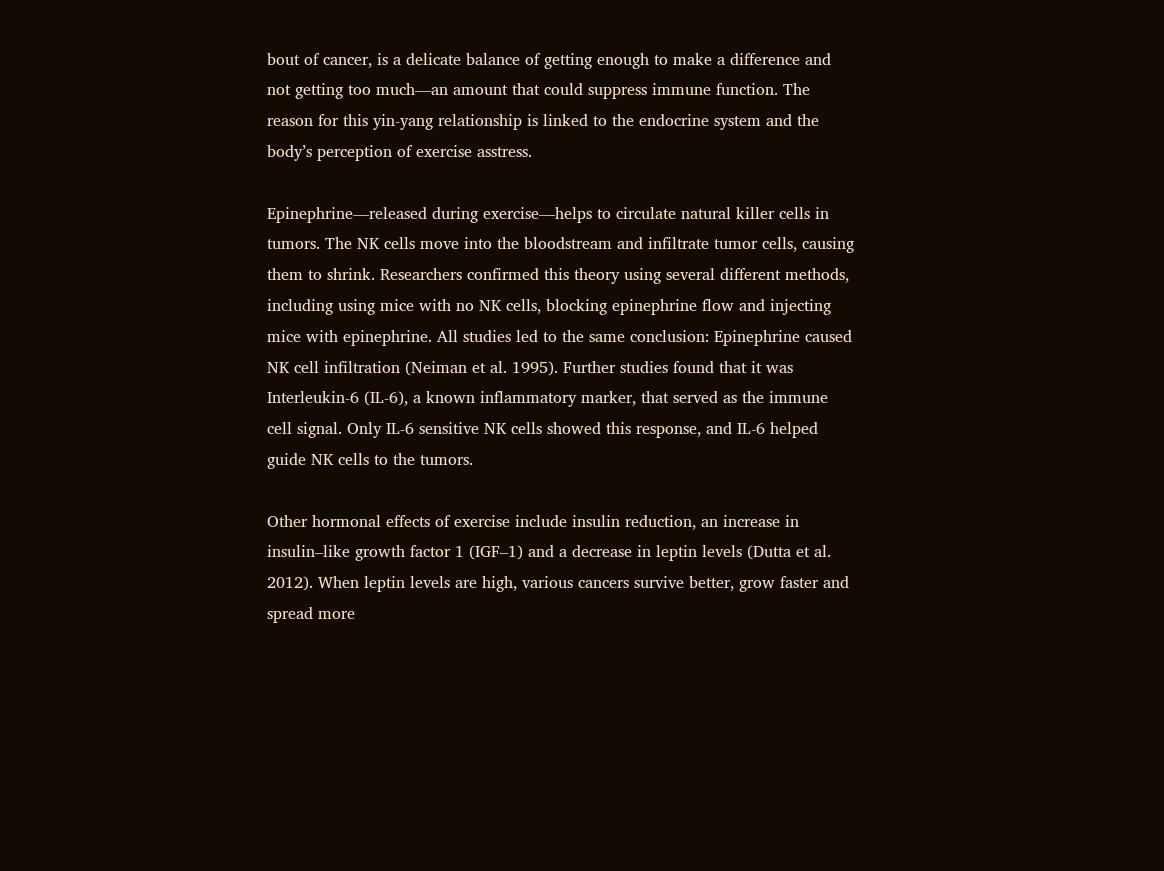bout of cancer, is a delicate balance of getting enough to make a difference and not getting too much—an amount that could suppress immune function. The reason for this yin-yang relationship is linked to the endocrine system and the body’s perception of exercise asstress.

Epinephrine—released during exercise—helps to circulate natural killer cells in tumors. The NK cells move into the bloodstream and infiltrate tumor cells, causing them to shrink. Researchers confirmed this theory using several different methods, including using mice with no NK cells, blocking epinephrine flow and injecting mice with epinephrine. All studies led to the same conclusion: Epinephrine caused NK cell infiltration (Neiman et al. 1995). Further studies found that it was Interleukin-6 (IL-6), a known inflammatory marker, that served as the immune cell signal. Only IL-6 sensitive NK cells showed this response, and IL-6 helped guide NK cells to the tumors.

Other hormonal effects of exercise include insulin reduction, an increase in insulin–like growth factor 1 (IGF–1) and a decrease in leptin levels (Dutta et al. 2012). When leptin levels are high, various cancers survive better, grow faster and spread more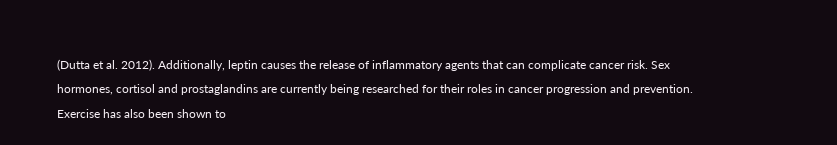(Dutta et al. 2012). Additionally, leptin causes the release of inflammatory agents that can complicate cancer risk. Sex hormones, cortisol and prostaglandins are currently being researched for their roles in cancer progression and prevention. Exercise has also been shown to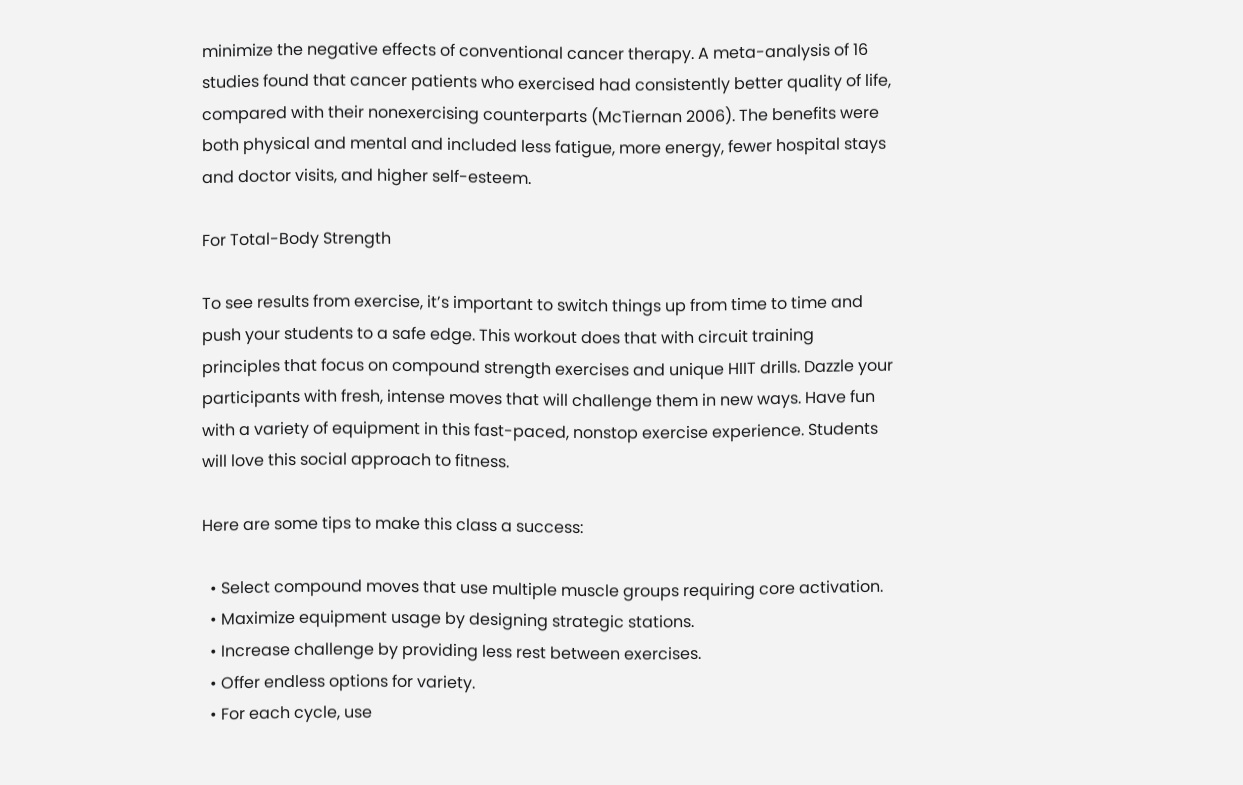minimize the negative effects of conventional cancer therapy. A meta-analysis of 16 studies found that cancer patients who exercised had consistently better quality of life, compared with their nonexercising counterparts (McTiernan 2006). The benefits were both physical and mental and included less fatigue, more energy, fewer hospital stays and doctor visits, and higher self-esteem.

For Total-Body Strength

To see results from exercise, it’s important to switch things up from time to time and push your students to a safe edge. This workout does that with circuit training principles that focus on compound strength exercises and unique HIIT drills. Dazzle your participants with fresh, intense moves that will challenge them in new ways. Have fun with a variety of equipment in this fast-paced, nonstop exercise experience. Students will love this social approach to fitness.

Here are some tips to make this class a success:

  • Select compound moves that use multiple muscle groups requiring core activation.
  • Maximize equipment usage by designing strategic stations.
  • Increase challenge by providing less rest between exercises.
  • Offer endless options for variety.
  • For each cycle, use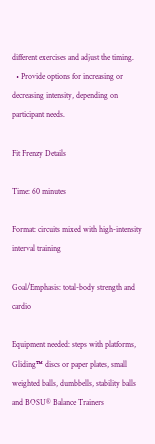different exercises and adjust the timing.
  • Provide options for increasing or decreasing intensity, depending on participant needs.

Fit Frenzy Details

Time: 60 minutes

Format: circuits mixed with high-intensity interval training

Goal/Emphasis: total-body strength and cardio

Equipment needed: steps with platforms, Gliding™ discs or paper plates, small weighted balls, dumbbells, stability balls and BOSU® Balance Trainers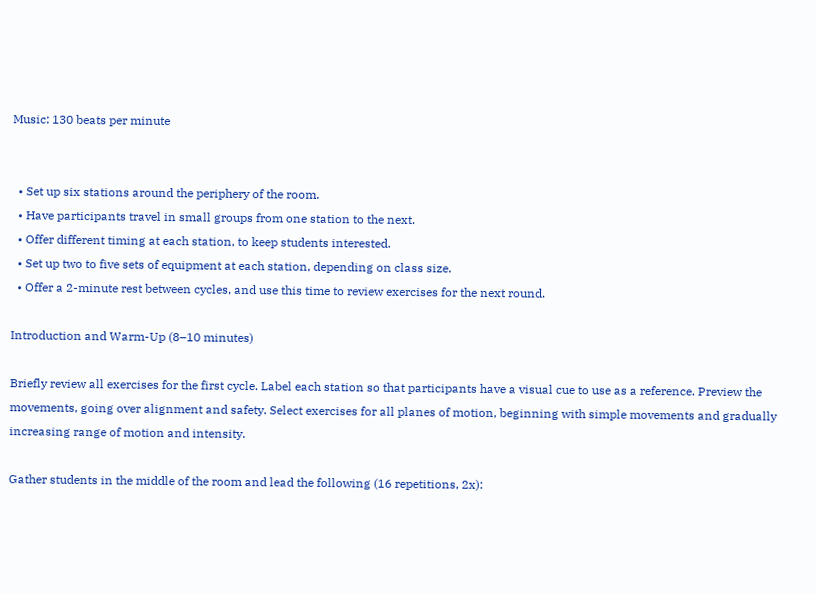Music: 130 beats per minute


  • Set up six stations around the periphery of the room.
  • Have participants travel in small groups from one station to the next.
  • Offer different timing at each station, to keep students interested.
  • Set up two to five sets of equipment at each station, depending on class size.
  • Offer a 2-minute rest between cycles, and use this time to review exercises for the next round.

Introduction and Warm-Up (8–10 minutes)

Briefly review all exercises for the first cycle. Label each station so that participants have a visual cue to use as a reference. Preview the movements, going over alignment and safety. Select exercises for all planes of motion, beginning with simple movements and gradually increasing range of motion and intensity.

Gather students in the middle of the room and lead the following (16 repetitions, 2x):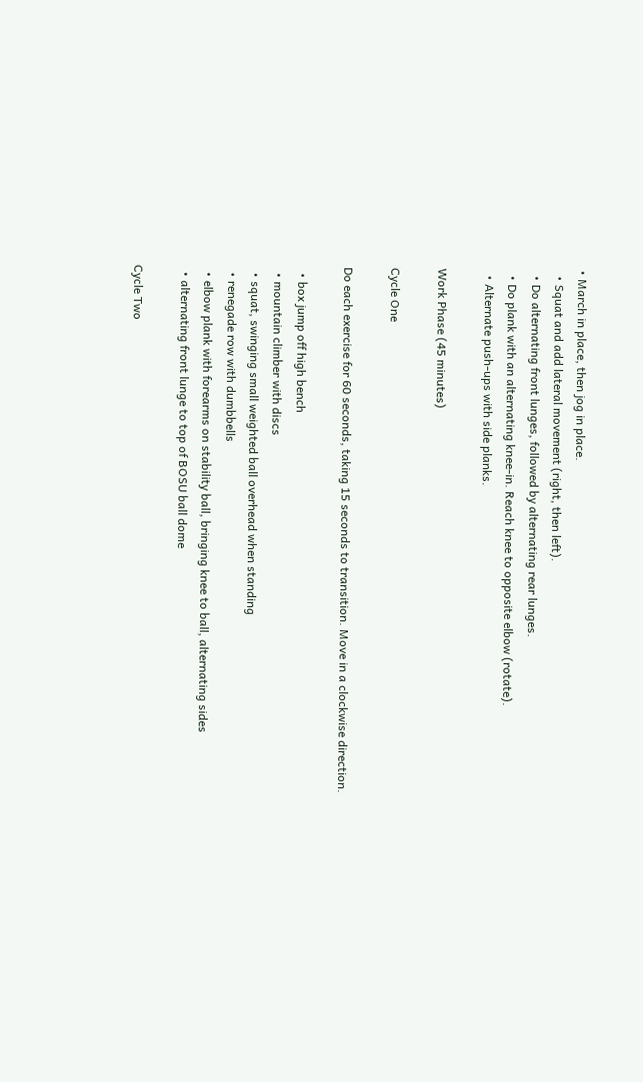• March in place, then jog in place.
  • Squat and add lateral movement (right, then left).
  • Do alternating front lunges, followed by alternating rear lunges.
  • Do plank with an alternating knee-in. Reach knee to opposite elbow (rotate).
  • Alternate push-ups with side planks.

Work Phase (45 minutes)

Cycle One

Do each exercise for 60 seconds, taking 15 seconds to transition. Move in a clockwise direction.

  • box jump off high bench
  • mountain climber with discs
  • squat, swinging small weighted ball overhead when standing
  • renegade row with dumbbells
  • elbow plank with forearms on stability ball, bringing knee to ball, alternating sides
  • alternating front lunge to top of BOSU ball dome

Cycle Two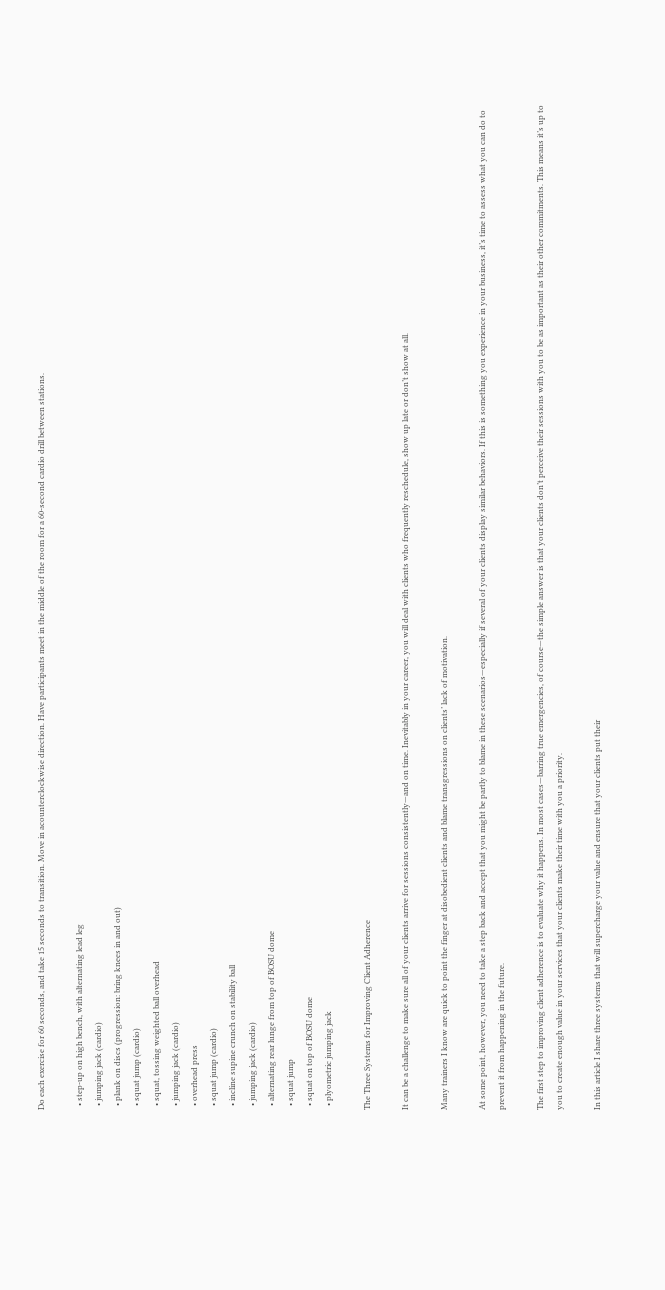Do each exercise for 60 seconds, and take 15 seconds to transition. Move in acounterclockwise direction. Have participants meet in the middle of the room for a 60-second cardio drill between stations.

  • step-up on high bench, with alternating lead leg
  • jumping jack (cardio)
  • plank on discs (progression: bring knees in and out)
  • squat jump (cardio)
  • squat, tossing weighted ball overhead
  • jumping jack (cardio)
  • overhead press
  • squat jump (cardio)
  • incline supine crunch on stability ball
  • jumping jack (cardio)
  • alternating rear lunge from top of BOSU dome
  • squat jump
  • squat on top of BOSU dome
  • plyometric jumping jack

The Three Systems for Improving Client Adherence

It can be a challenge to make sure all of your clients arrive for sessions consistently—and on time. Inevitably in your career, you will deal with clients who frequently reschedule, show up late or don’t show at all.

Many trainers I know are quick to point the finger at disobedient clients and blame transgressions on clients’ lack of motivation.

At some point, however, you need to take a step back and accept that you might be partly to blame in these scenarios—especially if several of your clients display similar behaviors. If this is something you experience in your business, it’s time to assess what you can do to prevent it from happening in the future.

The first step to improving client adherence is to evaluate why it happens. In most cases—barring true emergencies, of course—the simple answer is that your clients don’t perceive their sessions with you to be as important as their other commitments. This means it’s up to you to create enough value in your services that your clients make their time with you a priority.

In this article I share three systems that will supercharge your value and ensure that your clients put their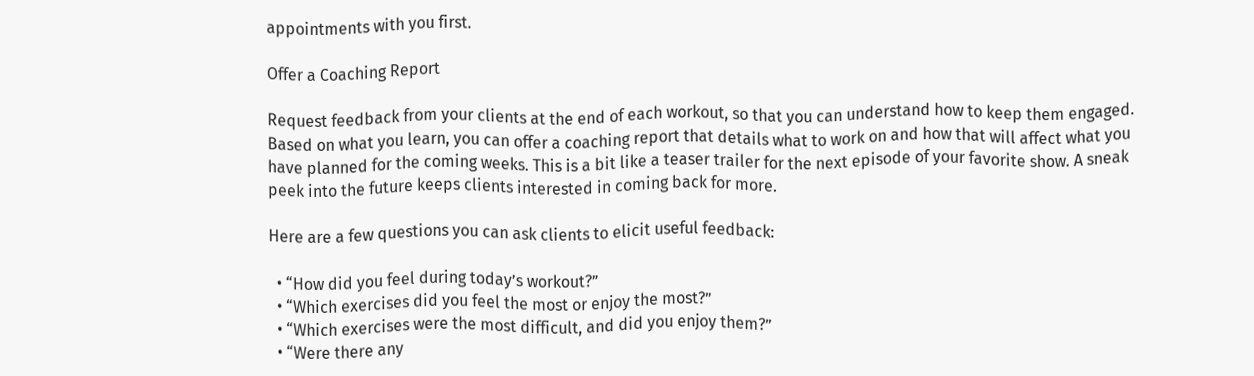appointments with you first.

Offer a Coaching Report

Request feedback from your clients at the end of each workout, so that you can understand how to keep them engaged. Based on what you learn, you can offer a coaching report that details what to work on and how that will affect what you have planned for the coming weeks. This is a bit like a teaser trailer for the next episode of your favorite show. A sneak peek into the future keeps clients interested in coming back for more.

Here are a few questions you can ask clients to elicit useful feedback:

  • “How did you feel during today’s workout?”
  • “Which exercises did you feel the most or enjoy the most?”
  • “Which exercises were the most difficult, and did you enjoy them?”
  • “Were there any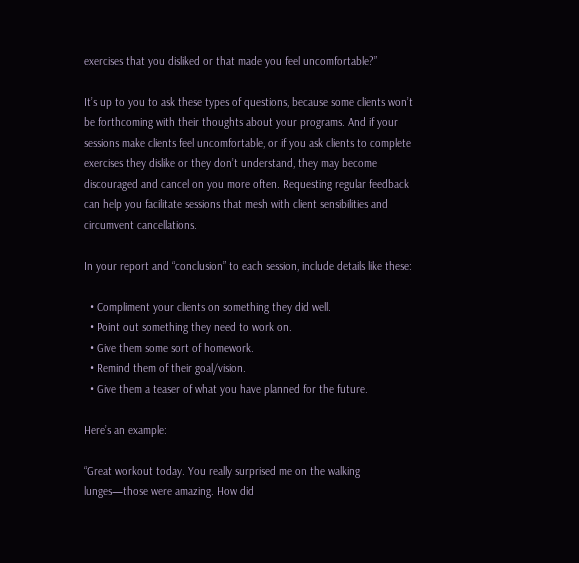exercises that you disliked or that made you feel uncomfortable?”

It’s up to you to ask these types of questions, because some clients won’t be forthcoming with their thoughts about your programs. And if your sessions make clients feel uncomfortable, or if you ask clients to complete exercises they dislike or they don’t understand, they may become discouraged and cancel on you more often. Requesting regular feedback can help you facilitate sessions that mesh with client sensibilities and circumvent cancellations.

In your report and “conclusion” to each session, include details like these:

  • Compliment your clients on something they did well.
  • Point out something they need to work on.
  • Give them some sort of homework.
  • Remind them of their goal/vision.
  • Give them a teaser of what you have planned for the future.

Here’s an example:

“Great workout today. You really surprised me on the walking lunges—those were amazing. How did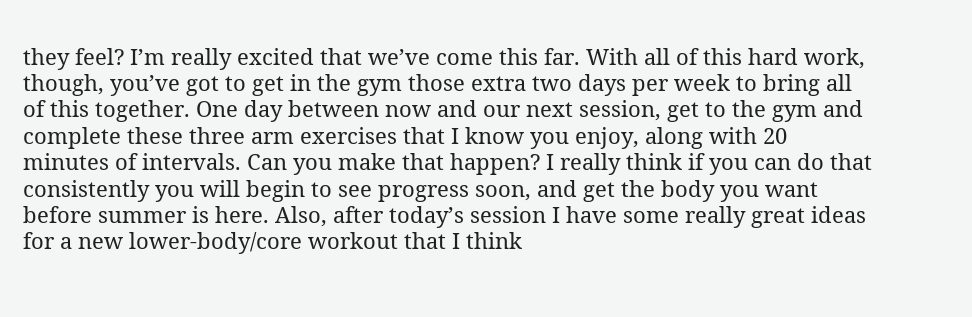they feel? I’m really excited that we’ve come this far. With all of this hard work, though, you’ve got to get in the gym those extra two days per week to bring all of this together. One day between now and our next session, get to the gym and complete these three arm exercises that I know you enjoy, along with 20 minutes of intervals. Can you make that happen? I really think if you can do that consistently you will begin to see progress soon, and get the body you want before summer is here. Also, after today’s session I have some really great ideas for a new lower-body/core workout that I think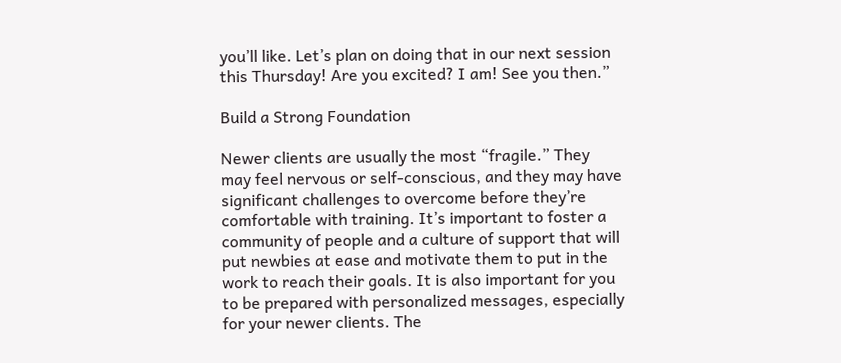you’ll like. Let’s plan on doing that in our next session this Thursday! Are you excited? I am! See you then.”

Build a Strong Foundation

Newer clients are usually the most “fragile.” They may feel nervous or self-conscious, and they may have significant challenges to overcome before they’re comfortable with training. It’s important to foster a community of people and a culture of support that will put newbies at ease and motivate them to put in the work to reach their goals. It is also important for you to be prepared with personalized messages, especially for your newer clients. The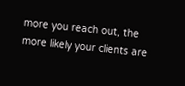more you reach out, the more likely your clients are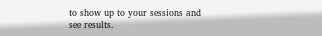to show up to your sessions and see results.